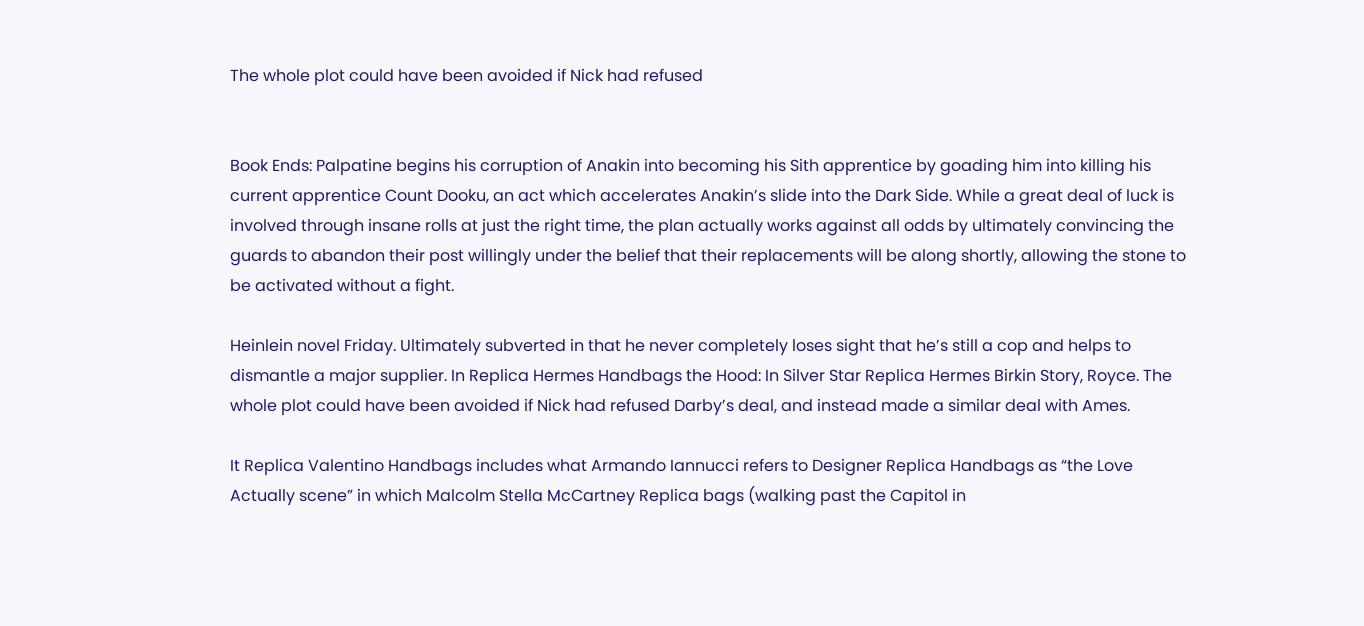The whole plot could have been avoided if Nick had refused


Book Ends: Palpatine begins his corruption of Anakin into becoming his Sith apprentice by goading him into killing his current apprentice Count Dooku, an act which accelerates Anakin’s slide into the Dark Side. While a great deal of luck is involved through insane rolls at just the right time, the plan actually works against all odds by ultimately convincing the guards to abandon their post willingly under the belief that their replacements will be along shortly, allowing the stone to be activated without a fight.

Heinlein novel Friday. Ultimately subverted in that he never completely loses sight that he’s still a cop and helps to dismantle a major supplier. In Replica Hermes Handbags the Hood: In Silver Star Replica Hermes Birkin Story, Royce. The whole plot could have been avoided if Nick had refused Darby’s deal, and instead made a similar deal with Ames.

It Replica Valentino Handbags includes what Armando Iannucci refers to Designer Replica Handbags as “the Love Actually scene” in which Malcolm Stella McCartney Replica bags (walking past the Capitol in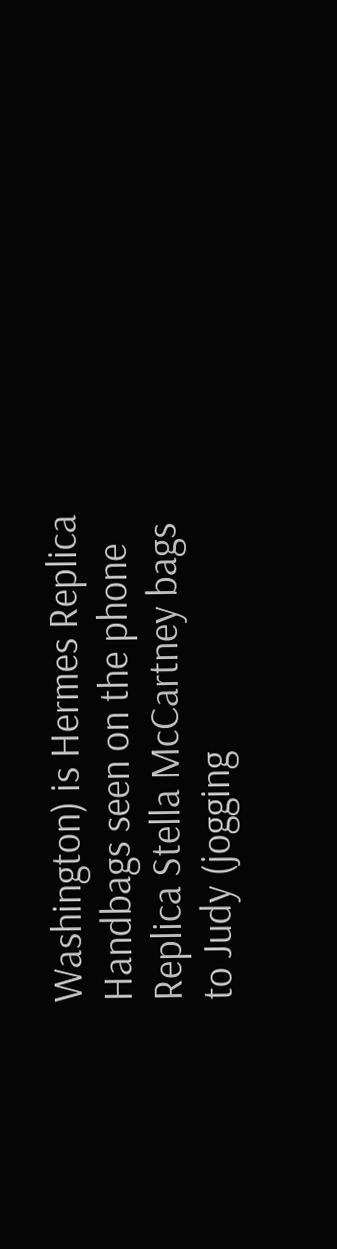Washington) is Hermes Replica Handbags seen on the phone Replica Stella McCartney bags to Judy (jogging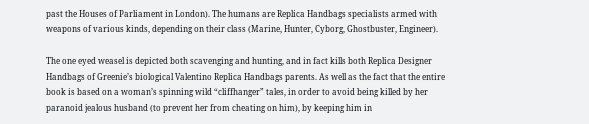past the Houses of Parliament in London). The humans are Replica Handbags specialists armed with weapons of various kinds, depending on their class (Marine, Hunter, Cyborg, Ghostbuster, Engineer).

The one eyed weasel is depicted both scavenging and hunting, and in fact kills both Replica Designer Handbags of Greenie’s biological Valentino Replica Handbags parents. As well as the fact that the entire book is based on a woman’s spinning wild “cliffhanger” tales, in order to avoid being killed by her paranoid jealous husband (to prevent her from cheating on him), by keeping him in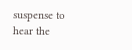suspense to hear the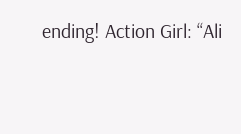ending! Action Girl: “Ali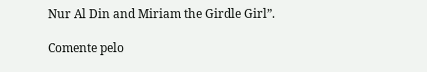Nur Al Din and Miriam the Girdle Girl”.

Comente pelo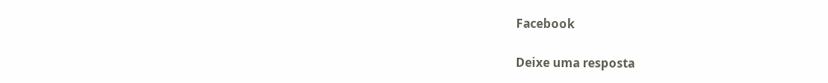Facebook

Deixe uma resposta